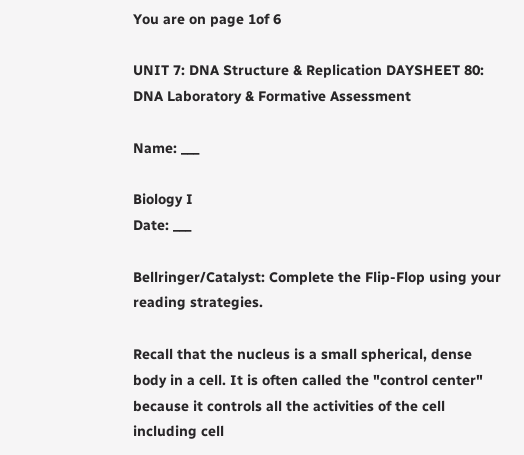You are on page 1of 6

UNIT 7: DNA Structure & Replication DAYSHEET 80: DNA Laboratory & Formative Assessment

Name: ___

Biology I
Date: ___

Bellringer/Catalyst: Complete the Flip-Flop using your reading strategies.

Recall that the nucleus is a small spherical, dense body in a cell. It is often called the "control center" because it controls all the activities of the cell including cell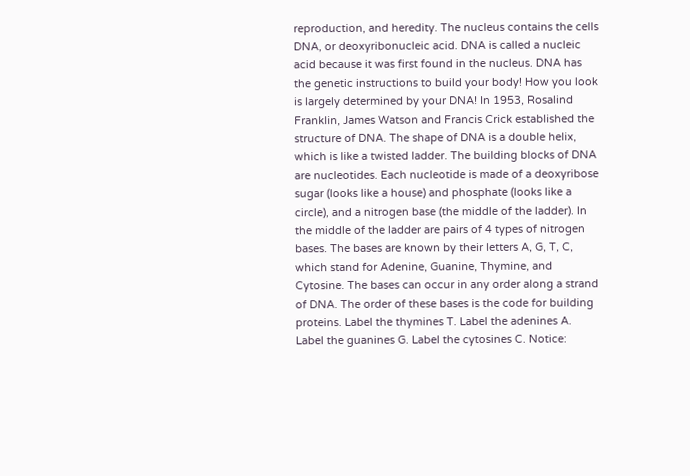reproduction, and heredity. The nucleus contains the cells DNA, or deoxyribonucleic acid. DNA is called a nucleic acid because it was first found in the nucleus. DNA has the genetic instructions to build your body! How you look is largely determined by your DNA! In 1953, Rosalind Franklin, James Watson and Francis Crick established the structure of DNA. The shape of DNA is a double helix, which is like a twisted ladder. The building blocks of DNA are nucleotides. Each nucleotide is made of a deoxyribose sugar (looks like a house) and phosphate (looks like a circle), and a nitrogen base (the middle of the ladder). In the middle of the ladder are pairs of 4 types of nitrogen bases. The bases are known by their letters A, G, T, C, which stand for Adenine, Guanine, Thymine, and Cytosine. The bases can occur in any order along a strand of DNA. The order of these bases is the code for building proteins. Label the thymines T. Label the adenines A. Label the guanines G. Label the cytosines C. Notice: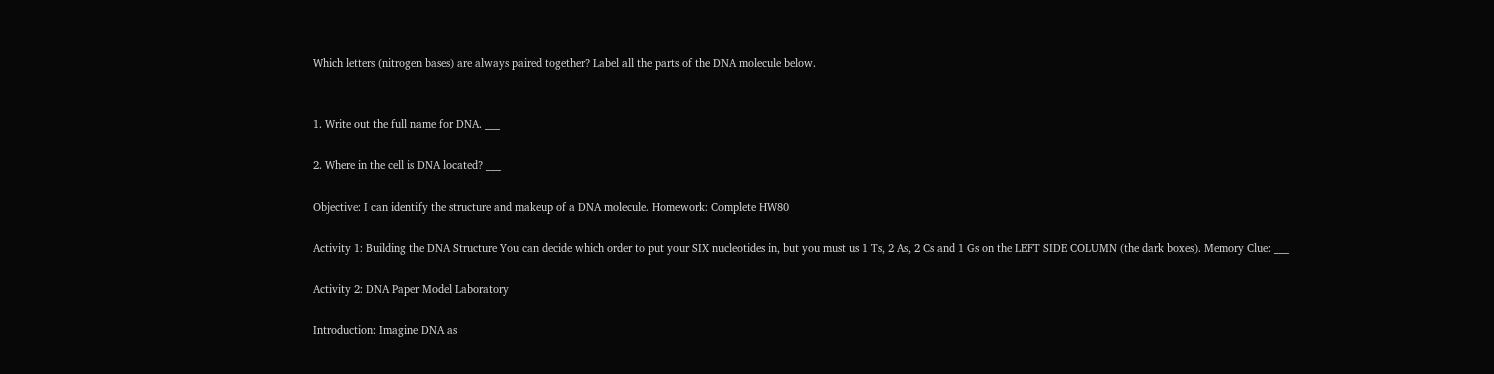Which letters (nitrogen bases) are always paired together? Label all the parts of the DNA molecule below.


1. Write out the full name for DNA. ___

2. Where in the cell is DNA located? ___

Objective: I can identify the structure and makeup of a DNA molecule. Homework: Complete HW80

Activity 1: Building the DNA Structure You can decide which order to put your SIX nucleotides in, but you must us 1 Ts, 2 As, 2 Cs and 1 Gs on the LEFT SIDE COLUMN (the dark boxes). Memory Clue: ___

Activity 2: DNA Paper Model Laboratory

Introduction: Imagine DNA as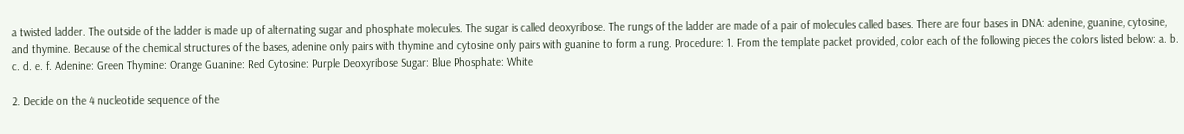a twisted ladder. The outside of the ladder is made up of alternating sugar and phosphate molecules. The sugar is called deoxyribose. The rungs of the ladder are made of a pair of molecules called bases. There are four bases in DNA: adenine, guanine, cytosine, and thymine. Because of the chemical structures of the bases, adenine only pairs with thymine and cytosine only pairs with guanine to form a rung. Procedure: 1. From the template packet provided, color each of the following pieces the colors listed below: a. b. c. d. e. f. Adenine: Green Thymine: Orange Guanine: Red Cytosine: Purple Deoxyribose Sugar: Blue Phosphate: White

2. Decide on the 4 nucleotide sequence of the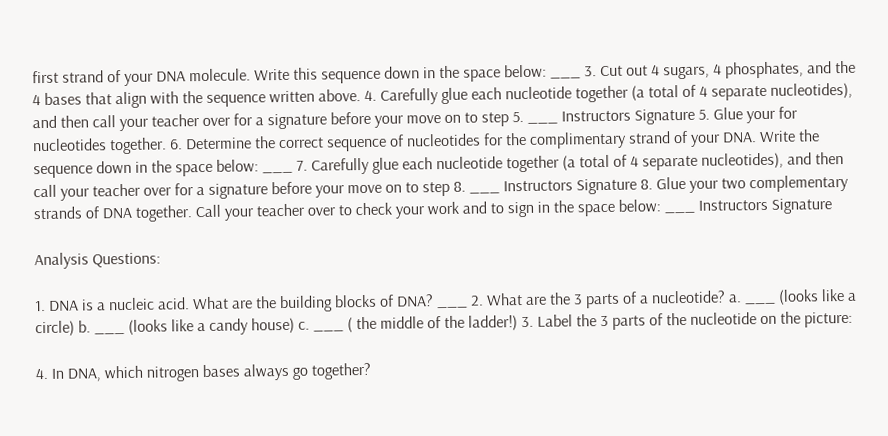first strand of your DNA molecule. Write this sequence down in the space below: ___ 3. Cut out 4 sugars, 4 phosphates, and the 4 bases that align with the sequence written above. 4. Carefully glue each nucleotide together (a total of 4 separate nucleotides), and then call your teacher over for a signature before your move on to step 5. ___ Instructors Signature 5. Glue your for nucleotides together. 6. Determine the correct sequence of nucleotides for the complimentary strand of your DNA. Write the sequence down in the space below: ___ 7. Carefully glue each nucleotide together (a total of 4 separate nucleotides), and then call your teacher over for a signature before your move on to step 8. ___ Instructors Signature 8. Glue your two complementary strands of DNA together. Call your teacher over to check your work and to sign in the space below: ___ Instructors Signature

Analysis Questions:

1. DNA is a nucleic acid. What are the building blocks of DNA? ___ 2. What are the 3 parts of a nucleotide? a. ___ (looks like a circle) b. ___ (looks like a candy house) c. ___ ( the middle of the ladder!) 3. Label the 3 parts of the nucleotide on the picture:

4. In DNA, which nitrogen bases always go together?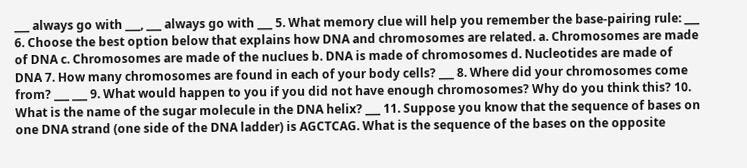___ always go with ___, ___ always go with ___ 5. What memory clue will help you remember the base-pairing rule: ___ 6. Choose the best option below that explains how DNA and chromosomes are related. a. Chromosomes are made of DNA c. Chromosomes are made of the nuclues b. DNA is made of chromosomes d. Nucleotides are made of DNA 7. How many chromosomes are found in each of your body cells? ___ 8. Where did your chromosomes come from? ___ ___ 9. What would happen to you if you did not have enough chromosomes? Why do you think this? 10. What is the name of the sugar molecule in the DNA helix? ___ 11. Suppose you know that the sequence of bases on one DNA strand (one side of the DNA ladder) is AGCTCAG. What is the sequence of the bases on the opposite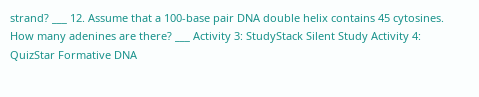strand? ___ 12. Assume that a 100-base pair DNA double helix contains 45 cytosines. How many adenines are there? ___ Activity 3: StudyStack Silent Study Activity 4: QuizStar Formative DNA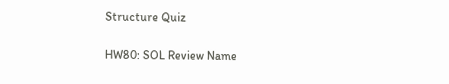Structure Quiz

HW80: SOL Review Name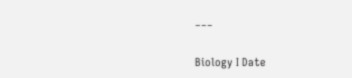___

Biology I Date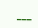___